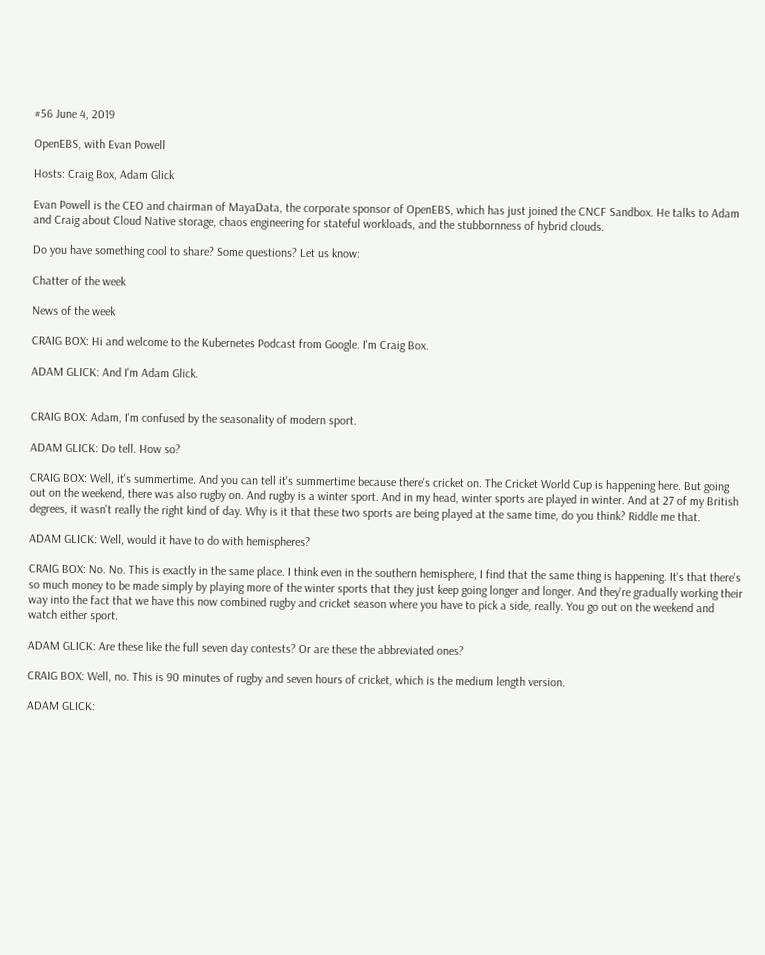#56 June 4, 2019

OpenEBS, with Evan Powell

Hosts: Craig Box, Adam Glick

Evan Powell is the CEO and chairman of MayaData, the corporate sponsor of OpenEBS, which has just joined the CNCF Sandbox. He talks to Adam and Craig about Cloud Native storage, chaos engineering for stateful workloads, and the stubbornness of hybrid clouds.

Do you have something cool to share? Some questions? Let us know:

Chatter of the week

News of the week

CRAIG BOX: Hi and welcome to the Kubernetes Podcast from Google. I'm Craig Box.

ADAM GLICK: And I'm Adam Glick.


CRAIG BOX: Adam, I'm confused by the seasonality of modern sport.

ADAM GLICK: Do tell. How so?

CRAIG BOX: Well, it's summertime. And you can tell it's summertime because there's cricket on. The Cricket World Cup is happening here. But going out on the weekend, there was also rugby on. And rugby is a winter sport. And in my head, winter sports are played in winter. And at 27 of my British degrees, it wasn't really the right kind of day. Why is it that these two sports are being played at the same time, do you think? Riddle me that.

ADAM GLICK: Well, would it have to do with hemispheres?

CRAIG BOX: No. No. This is exactly in the same place. I think even in the southern hemisphere, I find that the same thing is happening. It's that there's so much money to be made simply by playing more of the winter sports that they just keep going longer and longer. And they're gradually working their way into the fact that we have this now combined rugby and cricket season where you have to pick a side, really. You go out on the weekend and watch either sport.

ADAM GLICK: Are these like the full seven day contests? Or are these the abbreviated ones?

CRAIG BOX: Well, no. This is 90 minutes of rugby and seven hours of cricket, which is the medium length version.

ADAM GLICK: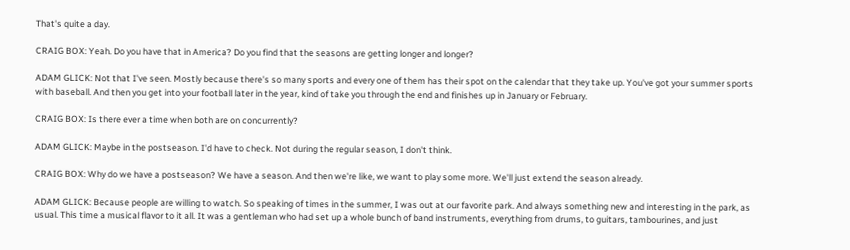That's quite a day.

CRAIG BOX: Yeah. Do you have that in America? Do you find that the seasons are getting longer and longer?

ADAM GLICK: Not that I've seen. Mostly because there's so many sports and every one of them has their spot on the calendar that they take up. You've got your summer sports with baseball. And then you get into your football later in the year, kind of take you through the end and finishes up in January or February.

CRAIG BOX: Is there ever a time when both are on concurrently?

ADAM GLICK: Maybe in the postseason. I'd have to check. Not during the regular season, I don't think.

CRAIG BOX: Why do we have a postseason? We have a season. And then we're like, we want to play some more. We'll just extend the season already.

ADAM GLICK: Because people are willing to watch. So speaking of times in the summer, I was out at our favorite park. And always something new and interesting in the park, as usual. This time a musical flavor to it all. It was a gentleman who had set up a whole bunch of band instruments, everything from drums, to guitars, tambourines, and just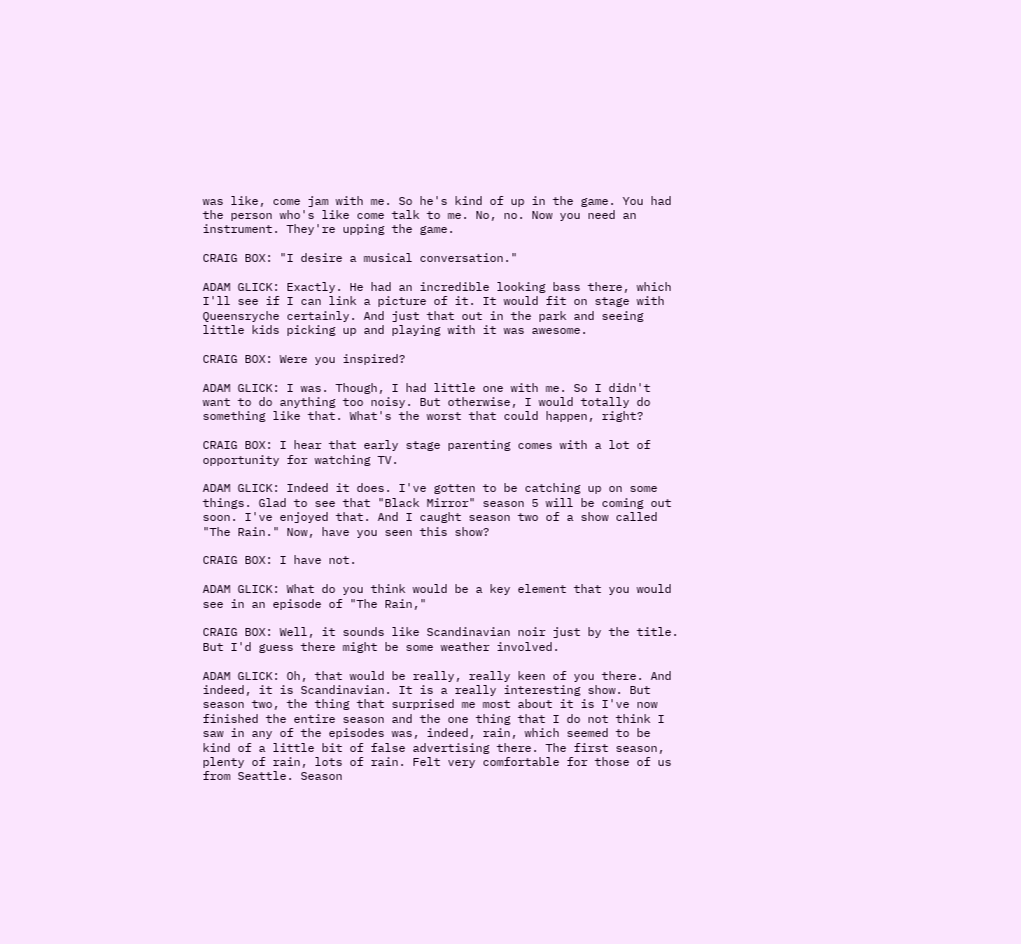was like, come jam with me. So he's kind of up in the game. You had the person who's like come talk to me. No, no. Now you need an instrument. They're upping the game.

CRAIG BOX: "I desire a musical conversation."

ADAM GLICK: Exactly. He had an incredible looking bass there, which I'll see if I can link a picture of it. It would fit on stage with Queensryche certainly. And just that out in the park and seeing little kids picking up and playing with it was awesome.

CRAIG BOX: Were you inspired?

ADAM GLICK: I was. Though, I had little one with me. So I didn't want to do anything too noisy. But otherwise, I would totally do something like that. What's the worst that could happen, right?

CRAIG BOX: I hear that early stage parenting comes with a lot of opportunity for watching TV.

ADAM GLICK: Indeed it does. I've gotten to be catching up on some things. Glad to see that "Black Mirror" season 5 will be coming out soon. I've enjoyed that. And I caught season two of a show called "The Rain." Now, have you seen this show?

CRAIG BOX: I have not.

ADAM GLICK: What do you think would be a key element that you would see in an episode of "The Rain,"

CRAIG BOX: Well, it sounds like Scandinavian noir just by the title. But I'd guess there might be some weather involved.

ADAM GLICK: Oh, that would be really, really keen of you there. And indeed, it is Scandinavian. It is a really interesting show. But season two, the thing that surprised me most about it is I've now finished the entire season and the one thing that I do not think I saw in any of the episodes was, indeed, rain, which seemed to be kind of a little bit of false advertising there. The first season, plenty of rain, lots of rain. Felt very comfortable for those of us from Seattle. Season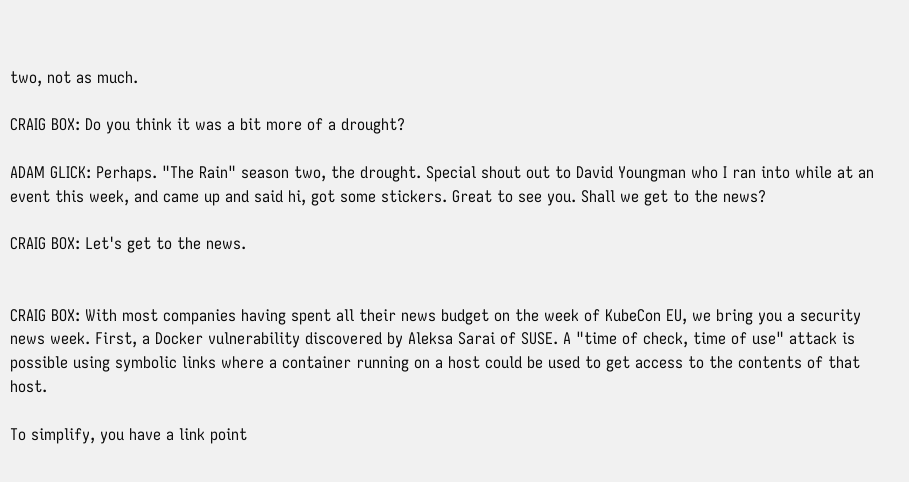two, not as much.

CRAIG BOX: Do you think it was a bit more of a drought?

ADAM GLICK: Perhaps. "The Rain" season two, the drought. Special shout out to David Youngman who I ran into while at an event this week, and came up and said hi, got some stickers. Great to see you. Shall we get to the news?

CRAIG BOX: Let's get to the news.


CRAIG BOX: With most companies having spent all their news budget on the week of KubeCon EU, we bring you a security news week. First, a Docker vulnerability discovered by Aleksa Sarai of SUSE. A "time of check, time of use" attack is possible using symbolic links where a container running on a host could be used to get access to the contents of that host.

To simplify, you have a link point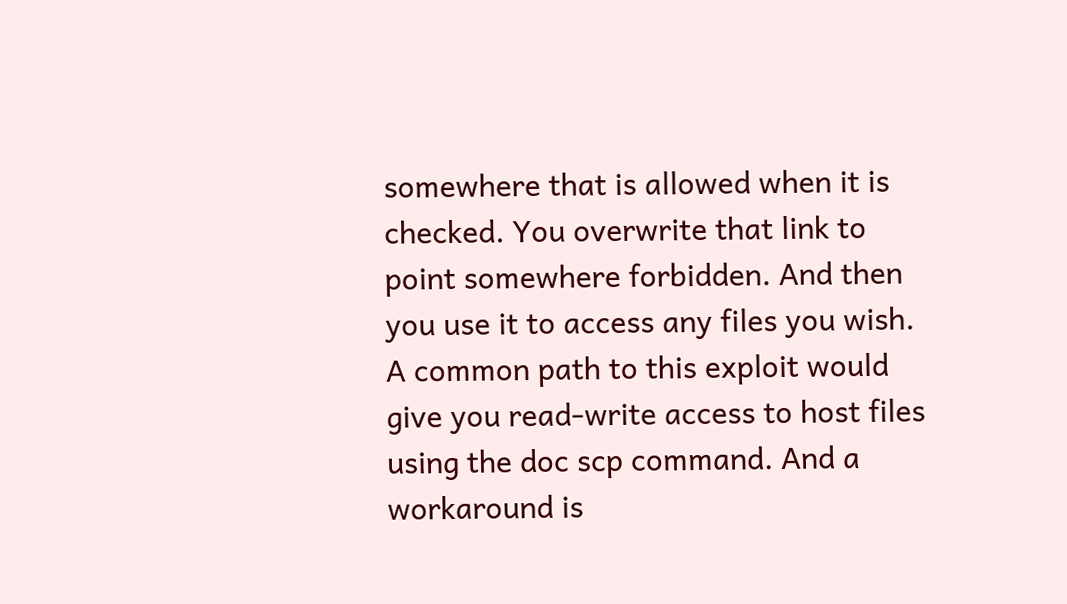somewhere that is allowed when it is checked. You overwrite that link to point somewhere forbidden. And then you use it to access any files you wish. A common path to this exploit would give you read-write access to host files using the doc scp command. And a workaround is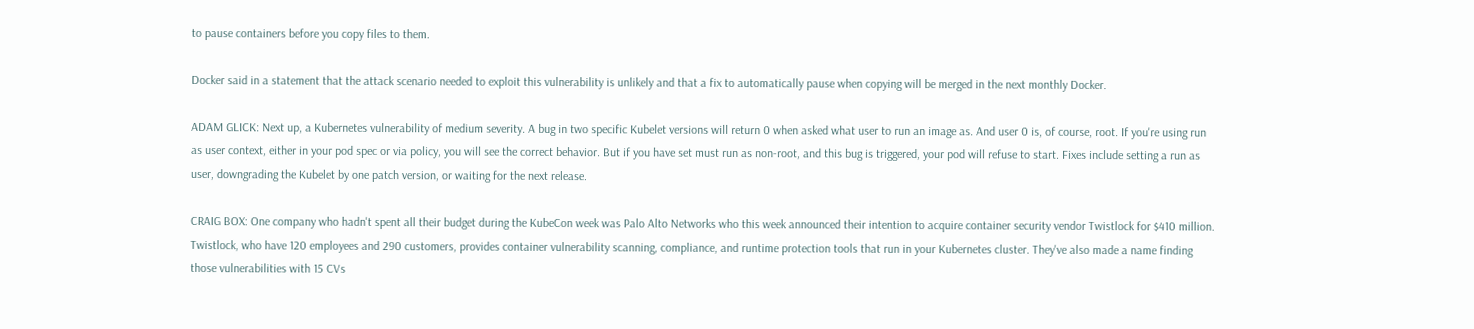to pause containers before you copy files to them.

Docker said in a statement that the attack scenario needed to exploit this vulnerability is unlikely and that a fix to automatically pause when copying will be merged in the next monthly Docker.

ADAM GLICK: Next up, a Kubernetes vulnerability of medium severity. A bug in two specific Kubelet versions will return 0 when asked what user to run an image as. And user 0 is, of course, root. If you're using run as user context, either in your pod spec or via policy, you will see the correct behavior. But if you have set must run as non-root, and this bug is triggered, your pod will refuse to start. Fixes include setting a run as user, downgrading the Kubelet by one patch version, or waiting for the next release.

CRAIG BOX: One company who hadn't spent all their budget during the KubeCon week was Palo Alto Networks who this week announced their intention to acquire container security vendor Twistlock for $410 million. Twistlock, who have 120 employees and 290 customers, provides container vulnerability scanning, compliance, and runtime protection tools that run in your Kubernetes cluster. They've also made a name finding those vulnerabilities with 15 CVs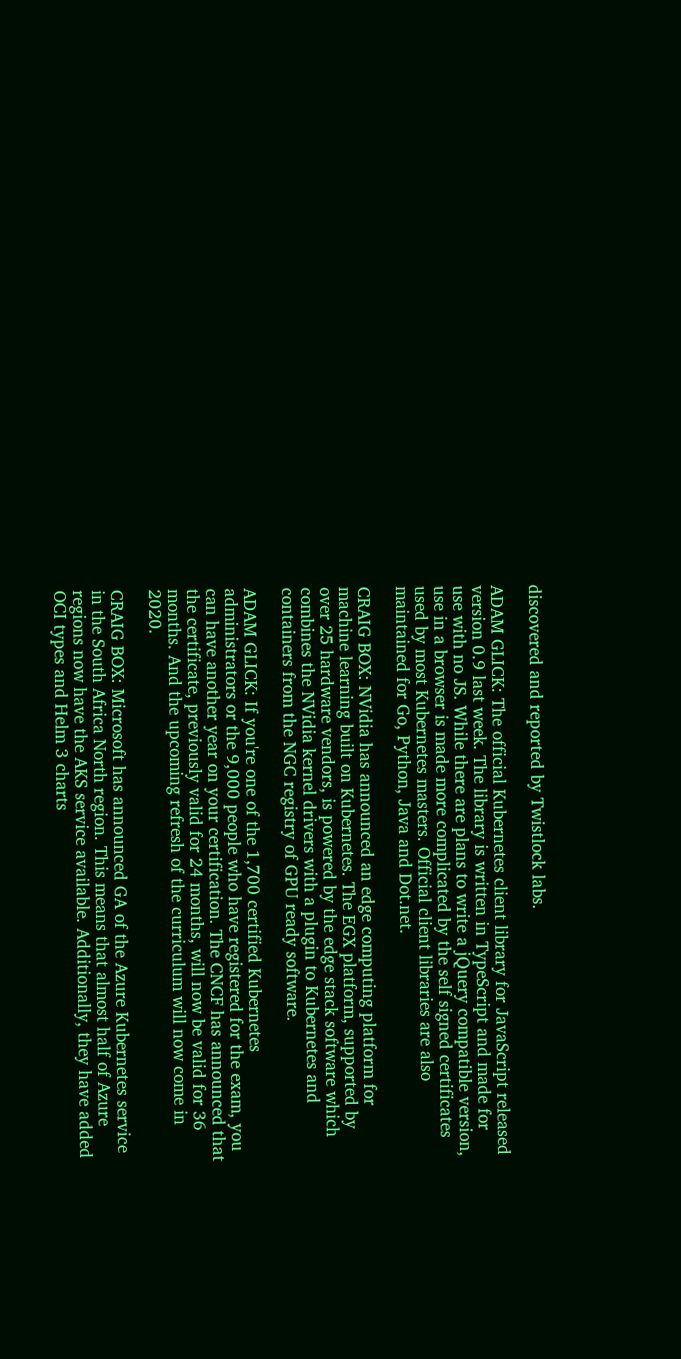discovered and reported by Twistlock labs.

ADAM GLICK: The official Kubernetes client library for JavaScript released version 0.9 last week. The library is written in TypeScript and made for use with no JS. While there are plans to write a jQuery compatible version, use in a browser is made more complicated by the self signed certificates used by most Kubernetes masters. Official client libraries are also maintained for Go, Python, Java and Dot.net.

CRAIG BOX: NVidia has announced an edge computing platform for machine learning built on Kubernetes. The EGX platform, supported by over 25 hardware vendors, is powered by the edge stack software which combines the NVidia kernel drivers with a plugin to Kubernetes and containers from the NGC registry of GPU ready software.

ADAM GLICK: If you're one of the 1,700 certified Kubernetes administrators or the 9,000 people who have registered for the exam, you can have another year on your certification. The CNCF has announced that the certificate, previously valid for 24 months, will now be valid for 36 months. And the upcoming refresh of the curriculum will now come in 2020.

CRAIG BOX: Microsoft has announced GA of the Azure Kubernetes service in the South Africa North region. This means that almost half of Azure regions now have the AKS service available. Additionally, they have added OCI types and Helm 3 charts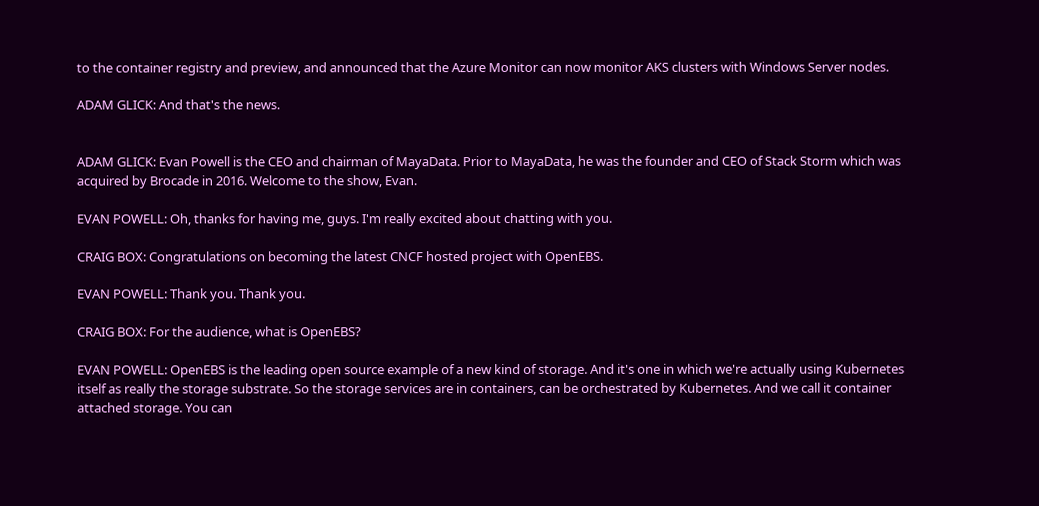to the container registry and preview, and announced that the Azure Monitor can now monitor AKS clusters with Windows Server nodes.

ADAM GLICK: And that's the news.


ADAM GLICK: Evan Powell is the CEO and chairman of MayaData. Prior to MayaData, he was the founder and CEO of Stack Storm which was acquired by Brocade in 2016. Welcome to the show, Evan.

EVAN POWELL: Oh, thanks for having me, guys. I'm really excited about chatting with you.

CRAIG BOX: Congratulations on becoming the latest CNCF hosted project with OpenEBS.

EVAN POWELL: Thank you. Thank you.

CRAIG BOX: For the audience, what is OpenEBS?

EVAN POWELL: OpenEBS is the leading open source example of a new kind of storage. And it's one in which we're actually using Kubernetes itself as really the storage substrate. So the storage services are in containers, can be orchestrated by Kubernetes. And we call it container attached storage. You can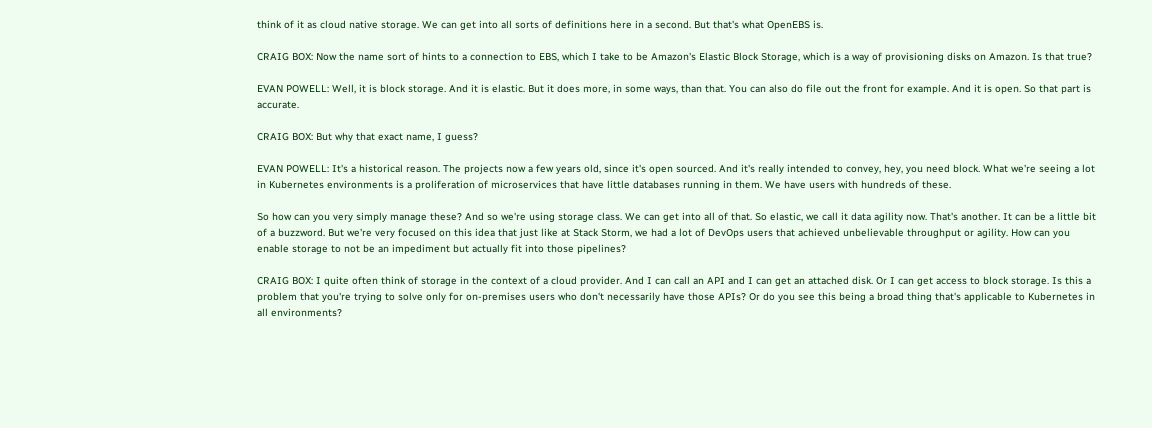think of it as cloud native storage. We can get into all sorts of definitions here in a second. But that's what OpenEBS is.

CRAIG BOX: Now the name sort of hints to a connection to EBS, which I take to be Amazon's Elastic Block Storage, which is a way of provisioning disks on Amazon. Is that true?

EVAN POWELL: Well, it is block storage. And it is elastic. But it does more, in some ways, than that. You can also do file out the front for example. And it is open. So that part is accurate.

CRAIG BOX: But why that exact name, I guess?

EVAN POWELL: It's a historical reason. The projects now a few years old, since it's open sourced. And it's really intended to convey, hey, you need block. What we're seeing a lot in Kubernetes environments is a proliferation of microservices that have little databases running in them. We have users with hundreds of these.

So how can you very simply manage these? And so we're using storage class. We can get into all of that. So elastic, we call it data agility now. That's another. It can be a little bit of a buzzword. But we're very focused on this idea that just like at Stack Storm, we had a lot of DevOps users that achieved unbelievable throughput or agility. How can you enable storage to not be an impediment but actually fit into those pipelines?

CRAIG BOX: I quite often think of storage in the context of a cloud provider. And I can call an API and I can get an attached disk. Or I can get access to block storage. Is this a problem that you're trying to solve only for on-premises users who don't necessarily have those APIs? Or do you see this being a broad thing that's applicable to Kubernetes in all environments?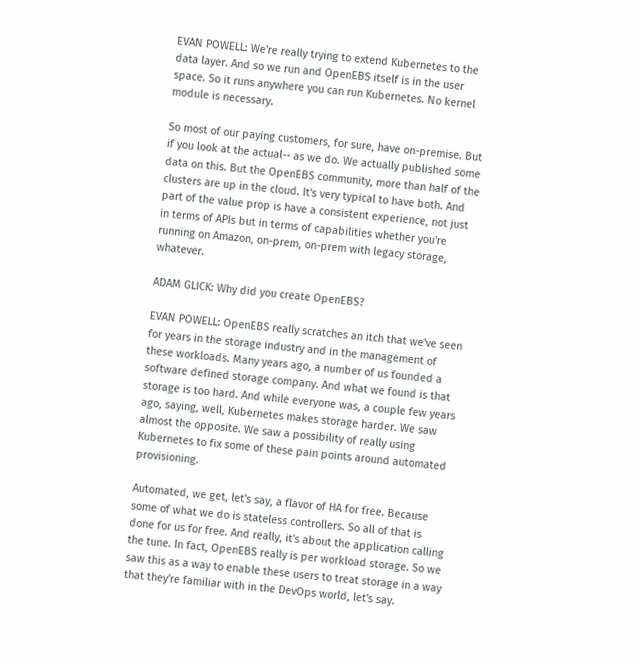EVAN POWELL: We're really trying to extend Kubernetes to the data layer. And so we run and OpenEBS itself is in the user space. So it runs anywhere you can run Kubernetes. No kernel module is necessary.

So most of our paying customers, for sure, have on-premise. But if you look at the actual-- as we do. We actually published some data on this. But the OpenEBS community, more than half of the clusters are up in the cloud. It's very typical to have both. And part of the value prop is have a consistent experience, not just in terms of APIs but in terms of capabilities whether you're running on Amazon, on-prem, on-prem with legacy storage, whatever.

ADAM GLICK: Why did you create OpenEBS?

EVAN POWELL: OpenEBS really scratches an itch that we've seen for years in the storage industry and in the management of these workloads. Many years ago, a number of us founded a software defined storage company. And what we found is that storage is too hard. And while everyone was, a couple few years ago, saying, well, Kubernetes makes storage harder. We saw almost the opposite. We saw a possibility of really using Kubernetes to fix some of these pain points around automated provisioning.

Automated, we get, let's say, a flavor of HA for free. Because some of what we do is stateless controllers. So all of that is done for us for free. And really, it's about the application calling the tune. In fact, OpenEBS really is per workload storage. So we saw this as a way to enable these users to treat storage in a way that they're familiar with in the DevOps world, let's say.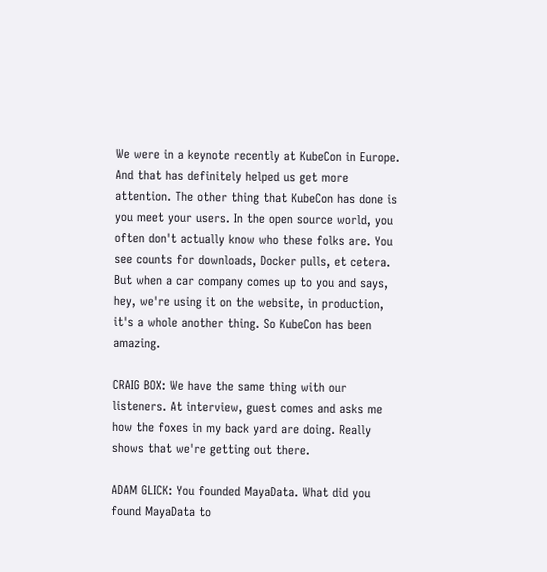We were in a keynote recently at KubeCon in Europe. And that has definitely helped us get more attention. The other thing that KubeCon has done is you meet your users. In the open source world, you often don't actually know who these folks are. You see counts for downloads, Docker pulls, et cetera. But when a car company comes up to you and says, hey, we're using it on the website, in production, it's a whole another thing. So KubeCon has been amazing.

CRAIG BOX: We have the same thing with our listeners. At interview, guest comes and asks me how the foxes in my back yard are doing. Really shows that we're getting out there.

ADAM GLICK: You founded MayaData. What did you found MayaData to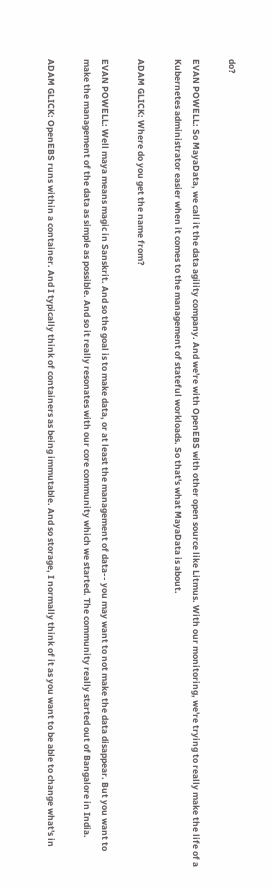do?

EVAN POWELL: So MayaData, we call it the data agility company. And we're with OpenEBS with other open source like Litmus. With our monitoring, we're trying to really make the life of a Kubernetes administrator easier when it comes to the management of stateful workloads. So that's what MayaData is about.

ADAM GLICK: Where do you get the name from?

EVAN POWELL: Well maya means magic in Sanskrit. And so the goal is to make data, or at least the management of data-- you may want to not make the data disappear. But you want to make the management of the data as simple as possible. And so it really resonates with our core community which we started. The community really started out of Bangalore in India.

ADAM GLICK: OpenEBS runs within a container. And I typically think of containers as being immutable. And so storage, I normally think of it as you want to be able to change what's in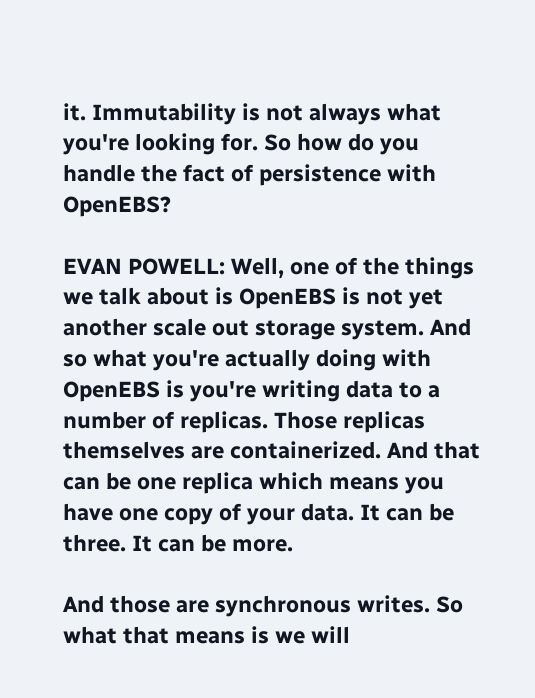it. Immutability is not always what you're looking for. So how do you handle the fact of persistence with OpenEBS?

EVAN POWELL: Well, one of the things we talk about is OpenEBS is not yet another scale out storage system. And so what you're actually doing with OpenEBS is you're writing data to a number of replicas. Those replicas themselves are containerized. And that can be one replica which means you have one copy of your data. It can be three. It can be more.

And those are synchronous writes. So what that means is we will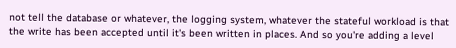not tell the database or whatever, the logging system, whatever the stateful workload is that the write has been accepted until it's been written in places. And so you're adding a level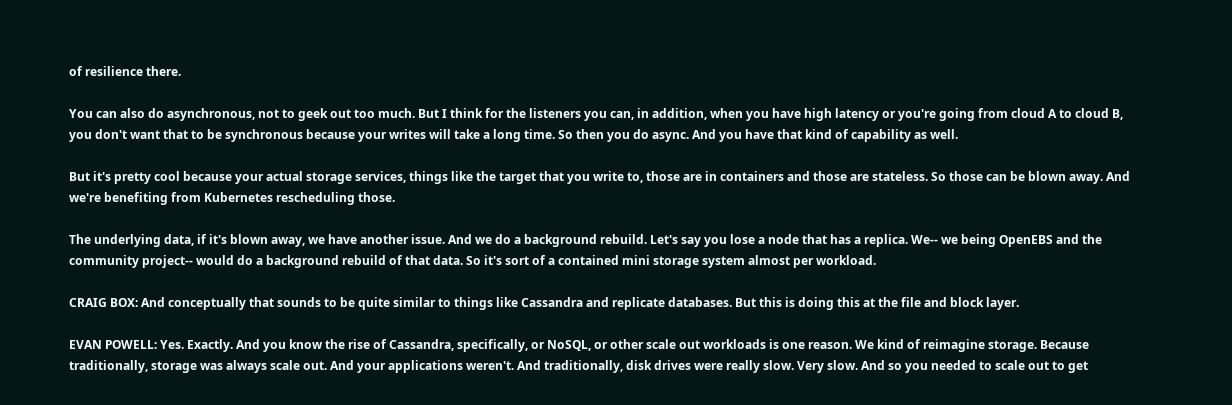of resilience there.

You can also do asynchronous, not to geek out too much. But I think for the listeners you can, in addition, when you have high latency or you're going from cloud A to cloud B, you don't want that to be synchronous because your writes will take a long time. So then you do async. And you have that kind of capability as well.

But it's pretty cool because your actual storage services, things like the target that you write to, those are in containers and those are stateless. So those can be blown away. And we're benefiting from Kubernetes rescheduling those.

The underlying data, if it's blown away, we have another issue. And we do a background rebuild. Let's say you lose a node that has a replica. We-- we being OpenEBS and the community project-- would do a background rebuild of that data. So it's sort of a contained mini storage system almost per workload.

CRAIG BOX: And conceptually that sounds to be quite similar to things like Cassandra and replicate databases. But this is doing this at the file and block layer.

EVAN POWELL: Yes. Exactly. And you know the rise of Cassandra, specifically, or NoSQL, or other scale out workloads is one reason. We kind of reimagine storage. Because traditionally, storage was always scale out. And your applications weren't. And traditionally, disk drives were really slow. Very slow. And so you needed to scale out to get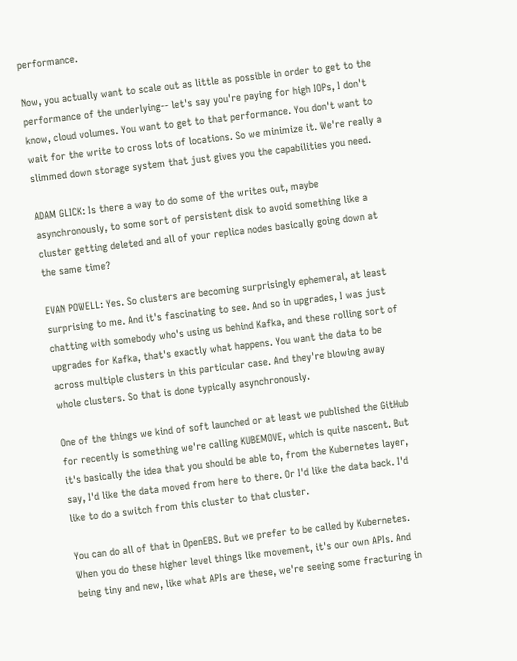performance.

Now, you actually want to scale out as little as possible in order to get to the performance of the underlying-- let's say you're paying for high IOPs, I don't know, cloud volumes. You want to get to that performance. You don't want to wait for the write to cross lots of locations. So we minimize it. We're really a slimmed down storage system that just gives you the capabilities you need.

ADAM GLICK: Is there a way to do some of the writes out, maybe asynchronously, to some sort of persistent disk to avoid something like a cluster getting deleted and all of your replica nodes basically going down at the same time?

EVAN POWELL: Yes. So clusters are becoming surprisingly ephemeral, at least surprising to me. And it's fascinating to see. And so in upgrades, I was just chatting with somebody who's using us behind Kafka, and these rolling sort of upgrades for Kafka, that's exactly what happens. You want the data to be across multiple clusters in this particular case. And they're blowing away whole clusters. So that is done typically asynchronously.

One of the things we kind of soft launched or at least we published the GitHub for recently is something we're calling KUBEMOVE, which is quite nascent. But it's basically the idea that you should be able to, from the Kubernetes layer, say, I'd like the data moved from here to there. Or I'd like the data back. I'd like to do a switch from this cluster to that cluster.

You can do all of that in OpenEBS. But we prefer to be called by Kubernetes. When you do these higher level things like movement, it's our own APIs. And being tiny and new, like what APIs are these, we're seeing some fracturing in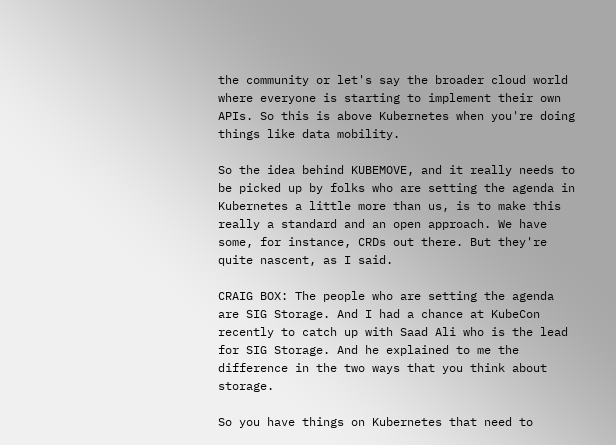the community or let's say the broader cloud world where everyone is starting to implement their own APIs. So this is above Kubernetes when you're doing things like data mobility.

So the idea behind KUBEMOVE, and it really needs to be picked up by folks who are setting the agenda in Kubernetes a little more than us, is to make this really a standard and an open approach. We have some, for instance, CRDs out there. But they're quite nascent, as I said.

CRAIG BOX: The people who are setting the agenda are SIG Storage. And I had a chance at KubeCon recently to catch up with Saad Ali who is the lead for SIG Storage. And he explained to me the difference in the two ways that you think about storage.

So you have things on Kubernetes that need to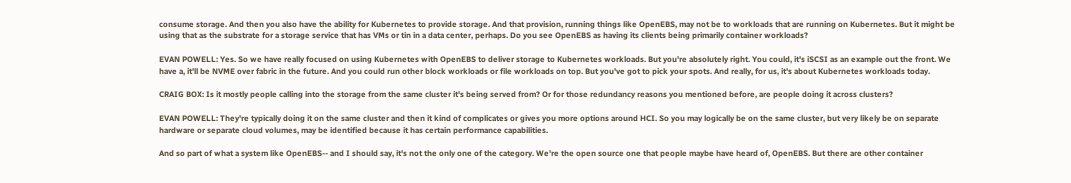consume storage. And then you also have the ability for Kubernetes to provide storage. And that provision, running things like OpenEBS, may not be to workloads that are running on Kubernetes. But it might be using that as the substrate for a storage service that has VMs or tin in a data center, perhaps. Do you see OpenEBS as having its clients being primarily container workloads?

EVAN POWELL: Yes. So we have really focused on using Kubernetes with OpenEBS to deliver storage to Kubernetes workloads. But you're absolutely right. You could, it's iSCSI as an example out the front. We have a, it'll be NVME over fabric in the future. And you could run other block workloads or file workloads on top. But you've got to pick your spots. And really, for us, it's about Kubernetes workloads today.

CRAIG BOX: Is it mostly people calling into the storage from the same cluster it's being served from? Or for those redundancy reasons you mentioned before, are people doing it across clusters?

EVAN POWELL: They're typically doing it on the same cluster and then it kind of complicates or gives you more options around HCI. So you may logically be on the same cluster, but very likely be on separate hardware or separate cloud volumes, may be identified because it has certain performance capabilities.

And so part of what a system like OpenEBS-- and I should say, it's not the only one of the category. We're the open source one that people maybe have heard of, OpenEBS. But there are other container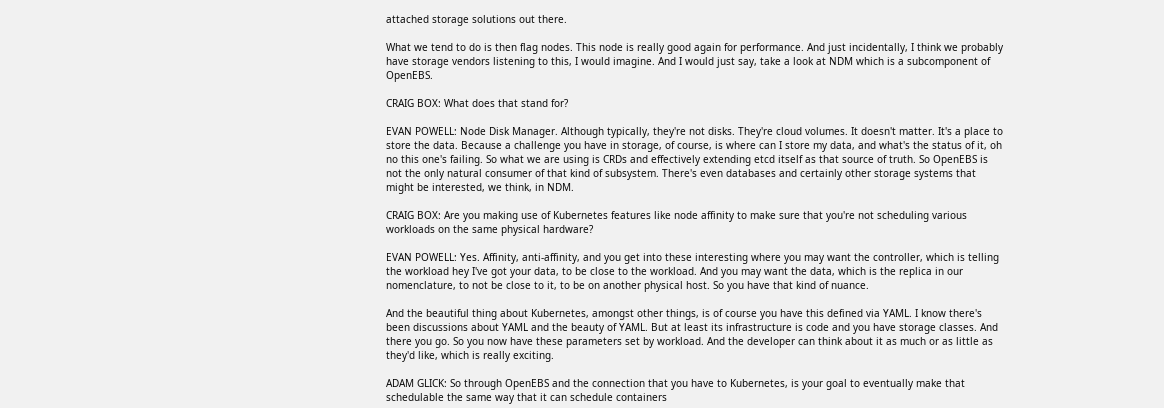attached storage solutions out there.

What we tend to do is then flag nodes. This node is really good again for performance. And just incidentally, I think we probably have storage vendors listening to this, I would imagine. And I would just say, take a look at NDM which is a subcomponent of OpenEBS.

CRAIG BOX: What does that stand for?

EVAN POWELL: Node Disk Manager. Although typically, they're not disks. They're cloud volumes. It doesn't matter. It's a place to store the data. Because a challenge you have in storage, of course, is where can I store my data, and what's the status of it, oh no this one's failing. So what we are using is CRDs and effectively extending etcd itself as that source of truth. So OpenEBS is not the only natural consumer of that kind of subsystem. There's even databases and certainly other storage systems that might be interested, we think, in NDM.

CRAIG BOX: Are you making use of Kubernetes features like node affinity to make sure that you're not scheduling various workloads on the same physical hardware?

EVAN POWELL: Yes. Affinity, anti-affinity, and you get into these interesting where you may want the controller, which is telling the workload hey I've got your data, to be close to the workload. And you may want the data, which is the replica in our nomenclature, to not be close to it, to be on another physical host. So you have that kind of nuance.

And the beautiful thing about Kubernetes, amongst other things, is of course you have this defined via YAML. I know there's been discussions about YAML and the beauty of YAML. But at least its infrastructure is code and you have storage classes. And there you go. So you now have these parameters set by workload. And the developer can think about it as much or as little as they'd like, which is really exciting.

ADAM GLICK: So through OpenEBS and the connection that you have to Kubernetes, is your goal to eventually make that schedulable the same way that it can schedule containers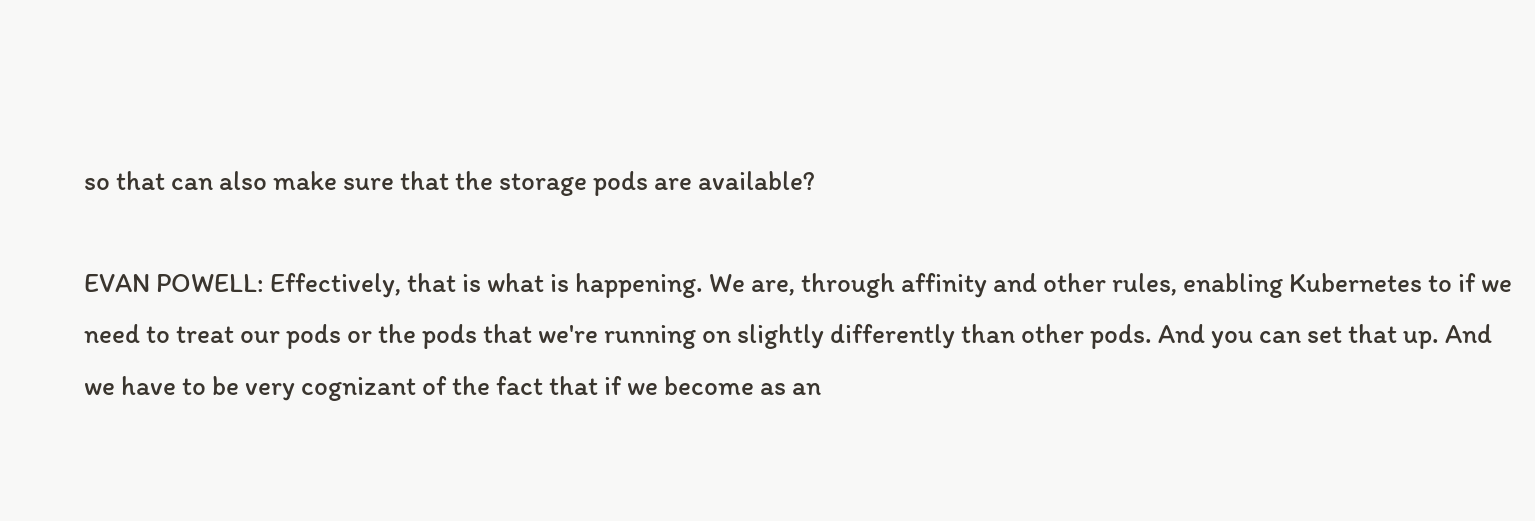so that can also make sure that the storage pods are available?

EVAN POWELL: Effectively, that is what is happening. We are, through affinity and other rules, enabling Kubernetes to if we need to treat our pods or the pods that we're running on slightly differently than other pods. And you can set that up. And we have to be very cognizant of the fact that if we become as an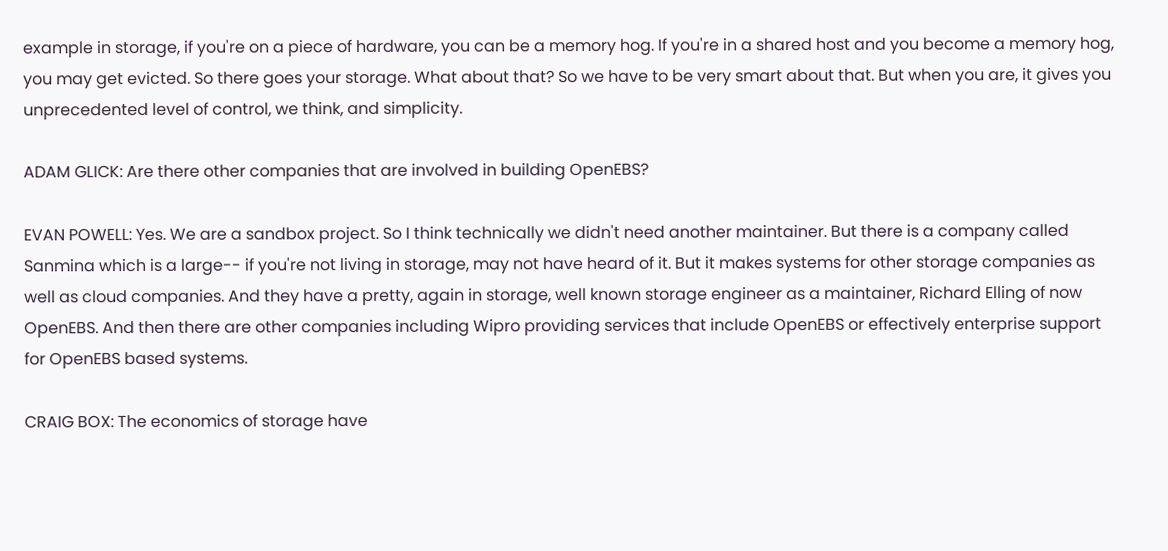example in storage, if you're on a piece of hardware, you can be a memory hog. If you're in a shared host and you become a memory hog, you may get evicted. So there goes your storage. What about that? So we have to be very smart about that. But when you are, it gives you unprecedented level of control, we think, and simplicity.

ADAM GLICK: Are there other companies that are involved in building OpenEBS?

EVAN POWELL: Yes. We are a sandbox project. So I think technically we didn't need another maintainer. But there is a company called Sanmina which is a large-- if you're not living in storage, may not have heard of it. But it makes systems for other storage companies as well as cloud companies. And they have a pretty, again in storage, well known storage engineer as a maintainer, Richard Elling of now OpenEBS. And then there are other companies including Wipro providing services that include OpenEBS or effectively enterprise support for OpenEBS based systems.

CRAIG BOX: The economics of storage have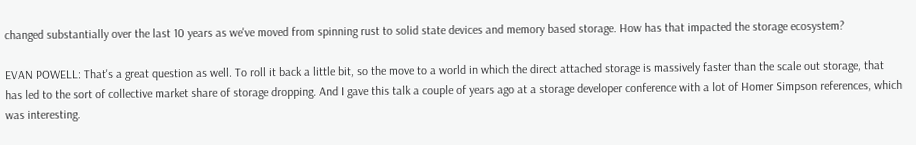changed substantially over the last 10 years as we've moved from spinning rust to solid state devices and memory based storage. How has that impacted the storage ecosystem?

EVAN POWELL: That's a great question as well. To roll it back a little bit, so the move to a world in which the direct attached storage is massively faster than the scale out storage, that has led to the sort of collective market share of storage dropping. And I gave this talk a couple of years ago at a storage developer conference with a lot of Homer Simpson references, which was interesting.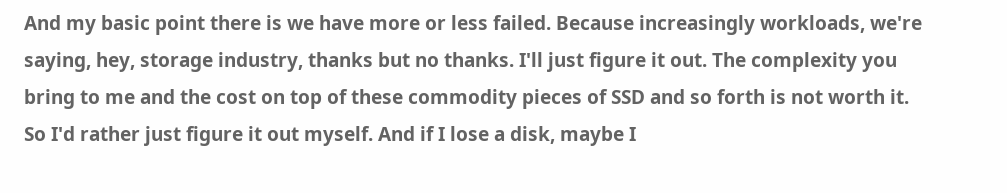And my basic point there is we have more or less failed. Because increasingly workloads, we're saying, hey, storage industry, thanks but no thanks. I'll just figure it out. The complexity you bring to me and the cost on top of these commodity pieces of SSD and so forth is not worth it. So I'd rather just figure it out myself. And if I lose a disk, maybe I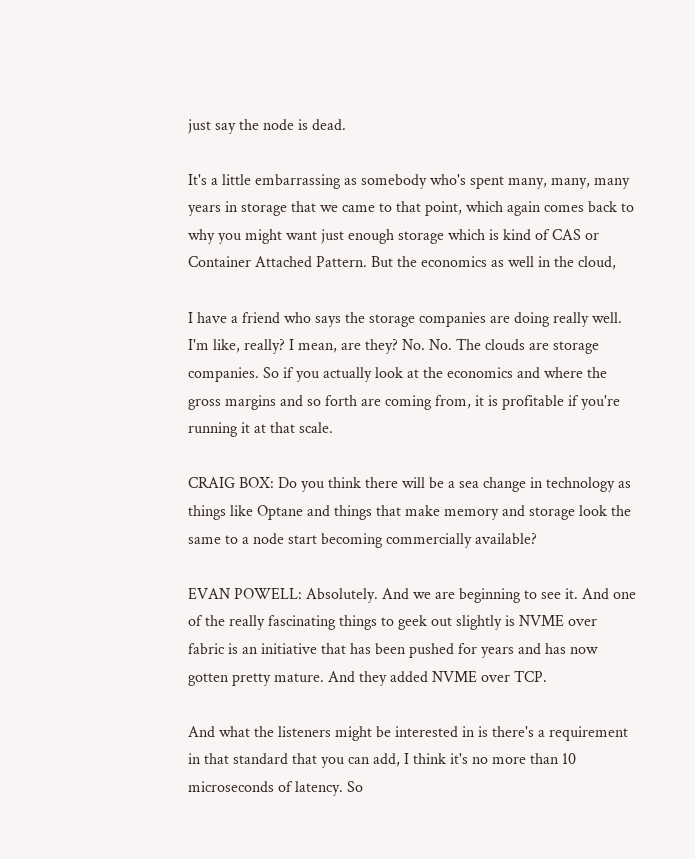just say the node is dead.

It's a little embarrassing as somebody who's spent many, many, many years in storage that we came to that point, which again comes back to why you might want just enough storage which is kind of CAS or Container Attached Pattern. But the economics as well in the cloud,

I have a friend who says the storage companies are doing really well. I'm like, really? I mean, are they? No. No. The clouds are storage companies. So if you actually look at the economics and where the gross margins and so forth are coming from, it is profitable if you're running it at that scale.

CRAIG BOX: Do you think there will be a sea change in technology as things like Optane and things that make memory and storage look the same to a node start becoming commercially available?

EVAN POWELL: Absolutely. And we are beginning to see it. And one of the really fascinating things to geek out slightly is NVME over fabric is an initiative that has been pushed for years and has now gotten pretty mature. And they added NVME over TCP.

And what the listeners might be interested in is there's a requirement in that standard that you can add, I think it's no more than 10 microseconds of latency. So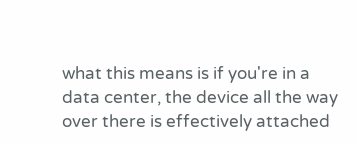what this means is if you're in a data center, the device all the way over there is effectively attached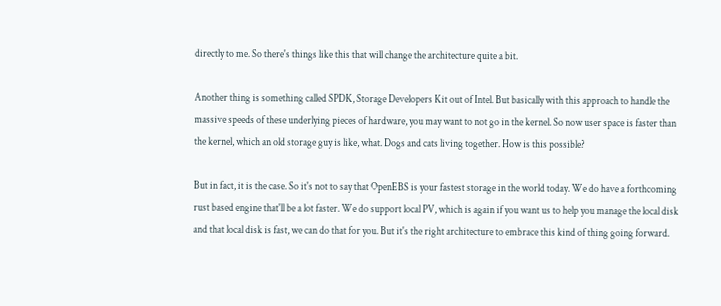directly to me. So there's things like this that will change the architecture quite a bit.

Another thing is something called SPDK, Storage Developers Kit out of Intel. But basically with this approach to handle the massive speeds of these underlying pieces of hardware, you may want to not go in the kernel. So now user space is faster than the kernel, which an old storage guy is like, what. Dogs and cats living together. How is this possible?

But in fact, it is the case. So it's not to say that OpenEBS is your fastest storage in the world today. We do have a forthcoming rust based engine that'll be a lot faster. We do support local PV, which is again if you want us to help you manage the local disk and that local disk is fast, we can do that for you. But it's the right architecture to embrace this kind of thing going forward.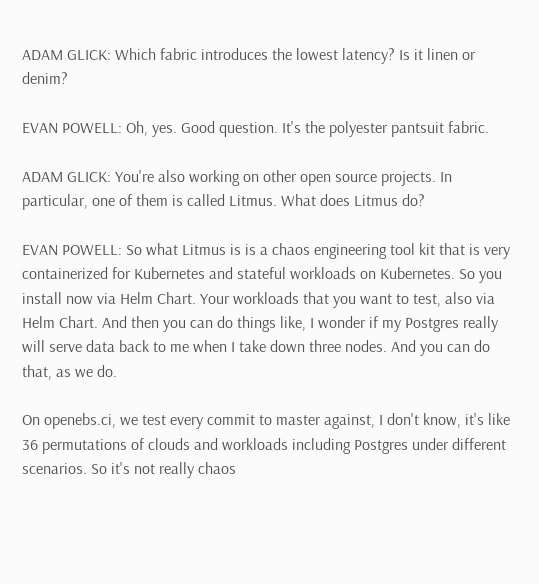ADAM GLICK: Which fabric introduces the lowest latency? Is it linen or denim?

EVAN POWELL: Oh, yes. Good question. It's the polyester pantsuit fabric.

ADAM GLICK: You're also working on other open source projects. In particular, one of them is called Litmus. What does Litmus do?

EVAN POWELL: So what Litmus is is a chaos engineering tool kit that is very containerized for Kubernetes and stateful workloads on Kubernetes. So you install now via Helm Chart. Your workloads that you want to test, also via Helm Chart. And then you can do things like, I wonder if my Postgres really will serve data back to me when I take down three nodes. And you can do that, as we do.

On openebs.ci, we test every commit to master against, I don't know, it's like 36 permutations of clouds and workloads including Postgres under different scenarios. So it's not really chaos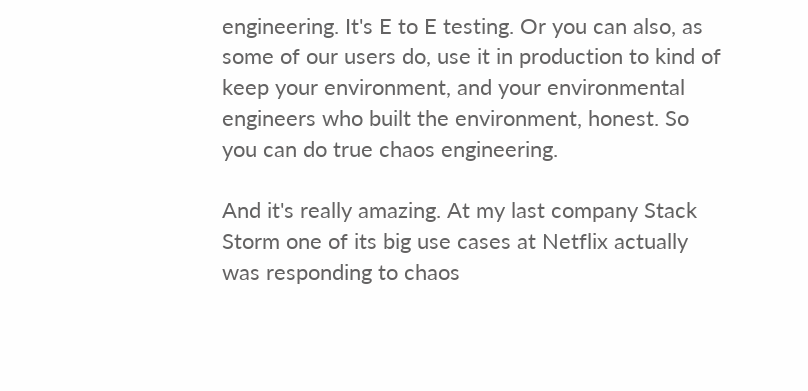engineering. It's E to E testing. Or you can also, as some of our users do, use it in production to kind of keep your environment, and your environmental engineers who built the environment, honest. So you can do true chaos engineering.

And it's really amazing. At my last company Stack Storm one of its big use cases at Netflix actually was responding to chaos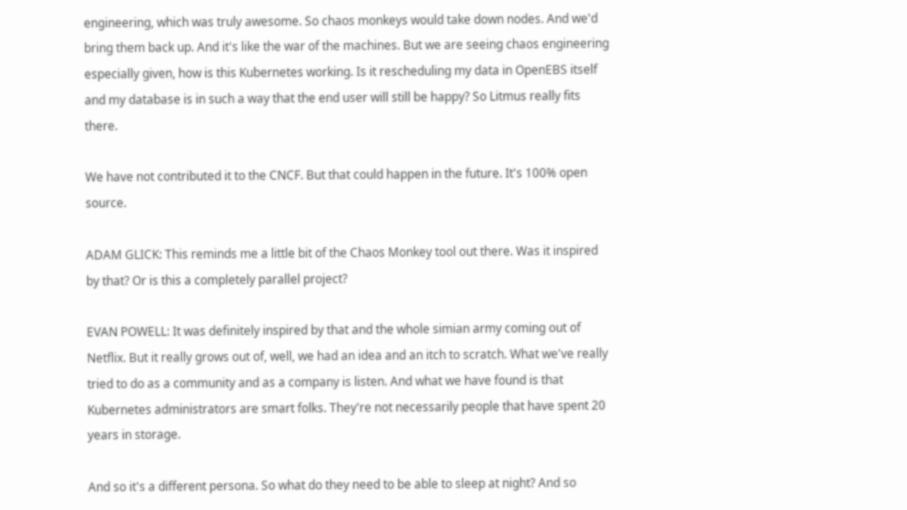engineering, which was truly awesome. So chaos monkeys would take down nodes. And we'd bring them back up. And it's like the war of the machines. But we are seeing chaos engineering especially given, how is this Kubernetes working. Is it rescheduling my data in OpenEBS itself and my database is in such a way that the end user will still be happy? So Litmus really fits there.

We have not contributed it to the CNCF. But that could happen in the future. It's 100% open source.

ADAM GLICK: This reminds me a little bit of the Chaos Monkey tool out there. Was it inspired by that? Or is this a completely parallel project?

EVAN POWELL: It was definitely inspired by that and the whole simian army coming out of Netflix. But it really grows out of, well, we had an idea and an itch to scratch. What we've really tried to do as a community and as a company is listen. And what we have found is that Kubernetes administrators are smart folks. They're not necessarily people that have spent 20 years in storage.

And so it's a different persona. So what do they need to be able to sleep at night? And so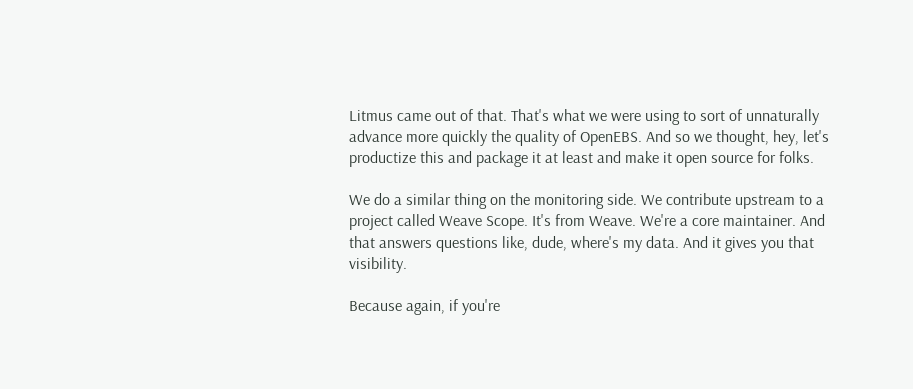Litmus came out of that. That's what we were using to sort of unnaturally advance more quickly the quality of OpenEBS. And so we thought, hey, let's productize this and package it at least and make it open source for folks.

We do a similar thing on the monitoring side. We contribute upstream to a project called Weave Scope. It's from Weave. We're a core maintainer. And that answers questions like, dude, where's my data. And it gives you that visibility.

Because again, if you're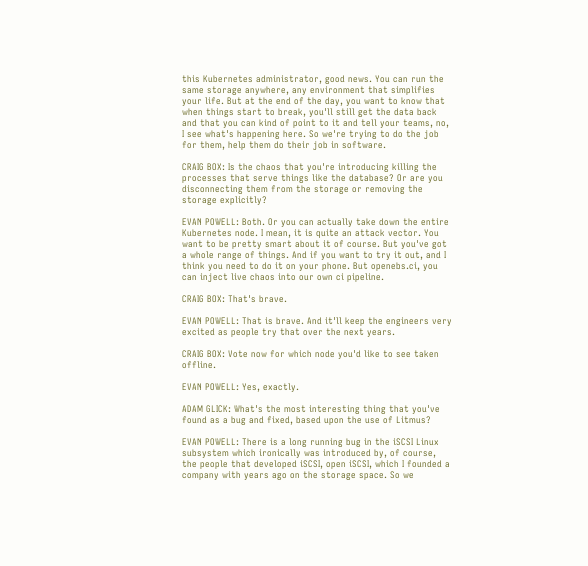this Kubernetes administrator, good news. You can run the same storage anywhere, any environment that simplifies your life. But at the end of the day, you want to know that when things start to break, you'll still get the data back and that you can kind of point to it and tell your teams, no, I see what's happening here. So we're trying to do the job for them, help them do their job in software.

CRAIG BOX: Is the chaos that you're introducing killing the processes that serve things like the database? Or are you disconnecting them from the storage or removing the storage explicitly?

EVAN POWELL: Both. Or you can actually take down the entire Kubernetes node. I mean, it is quite an attack vector. You want to be pretty smart about it of course. But you've got a whole range of things. And if you want to try it out, and I think you need to do it on your phone. But openebs.ci, you can inject live chaos into our own ci pipeline.

CRAIG BOX: That's brave.

EVAN POWELL: That is brave. And it'll keep the engineers very excited as people try that over the next years.

CRAIG BOX: Vote now for which node you'd like to see taken offline.

EVAN POWELL: Yes, exactly.

ADAM GLICK: What's the most interesting thing that you've found as a bug and fixed, based upon the use of Litmus?

EVAN POWELL: There is a long running bug in the iSCSI Linux subsystem which ironically was introduced by, of course, the people that developed iSCSI, open iSCSI, which I founded a company with years ago on the storage space. So we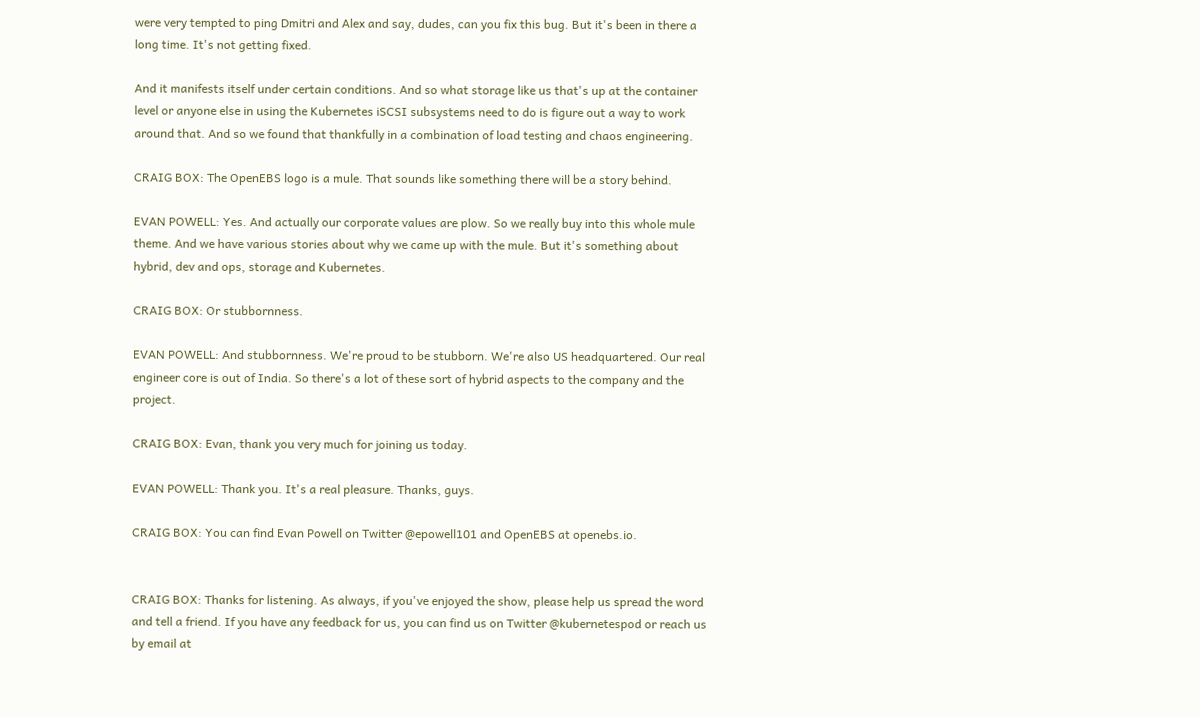were very tempted to ping Dmitri and Alex and say, dudes, can you fix this bug. But it's been in there a long time. It's not getting fixed.

And it manifests itself under certain conditions. And so what storage like us that's up at the container level or anyone else in using the Kubernetes iSCSI subsystems need to do is figure out a way to work around that. And so we found that thankfully in a combination of load testing and chaos engineering.

CRAIG BOX: The OpenEBS logo is a mule. That sounds like something there will be a story behind.

EVAN POWELL: Yes. And actually our corporate values are plow. So we really buy into this whole mule theme. And we have various stories about why we came up with the mule. But it's something about hybrid, dev and ops, storage and Kubernetes.

CRAIG BOX: Or stubbornness.

EVAN POWELL: And stubbornness. We're proud to be stubborn. We're also US headquartered. Our real engineer core is out of India. So there's a lot of these sort of hybrid aspects to the company and the project.

CRAIG BOX: Evan, thank you very much for joining us today.

EVAN POWELL: Thank you. It's a real pleasure. Thanks, guys.

CRAIG BOX: You can find Evan Powell on Twitter @epowell101 and OpenEBS at openebs.io.


CRAIG BOX: Thanks for listening. As always, if you've enjoyed the show, please help us spread the word and tell a friend. If you have any feedback for us, you can find us on Twitter @kubernetespod or reach us by email at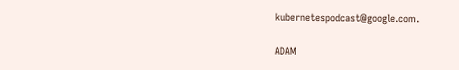kubernetespodcast@google.com.

ADAM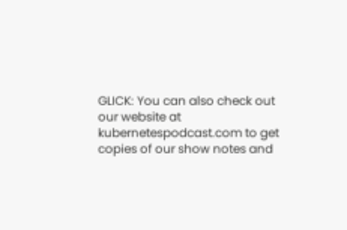GLICK: You can also check out our website at kubernetespodcast.com to get copies of our show notes and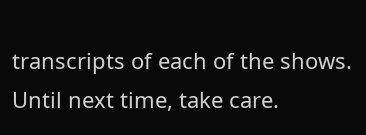transcripts of each of the shows. Until next time, take care.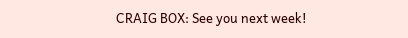CRAIG BOX: See you next week!